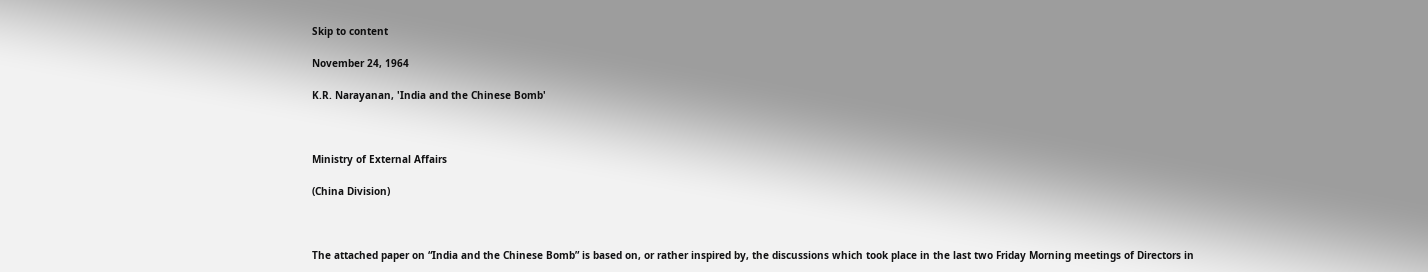Skip to content

November 24, 1964

K.R. Narayanan, 'India and the Chinese Bomb'



Ministry of External Affairs

(China Division)



The attached paper on “India and the Chinese Bomb” is based on, or rather inspired by, the discussions which took place in the last two Friday Morning meetings of Directors in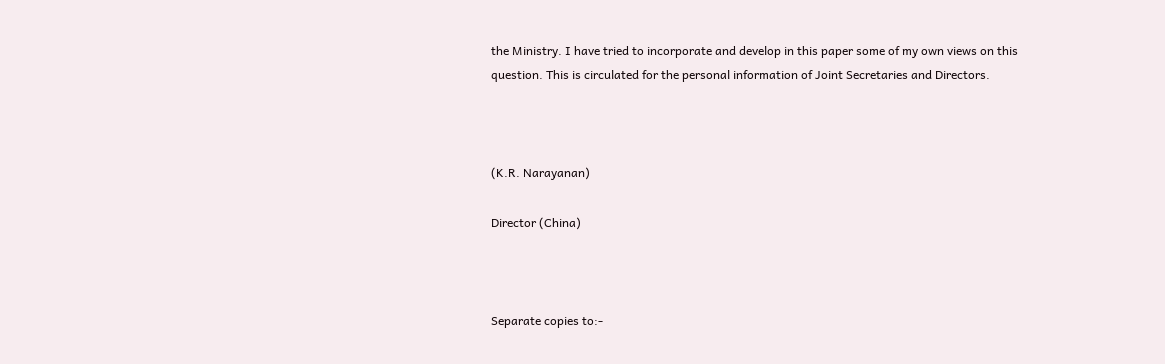the Ministry. I have tried to incorporate and develop in this paper some of my own views on this question. This is circulated for the personal information of Joint Secretaries and Directors.



(K.R. Narayanan)

Director (China)



Separate copies to:-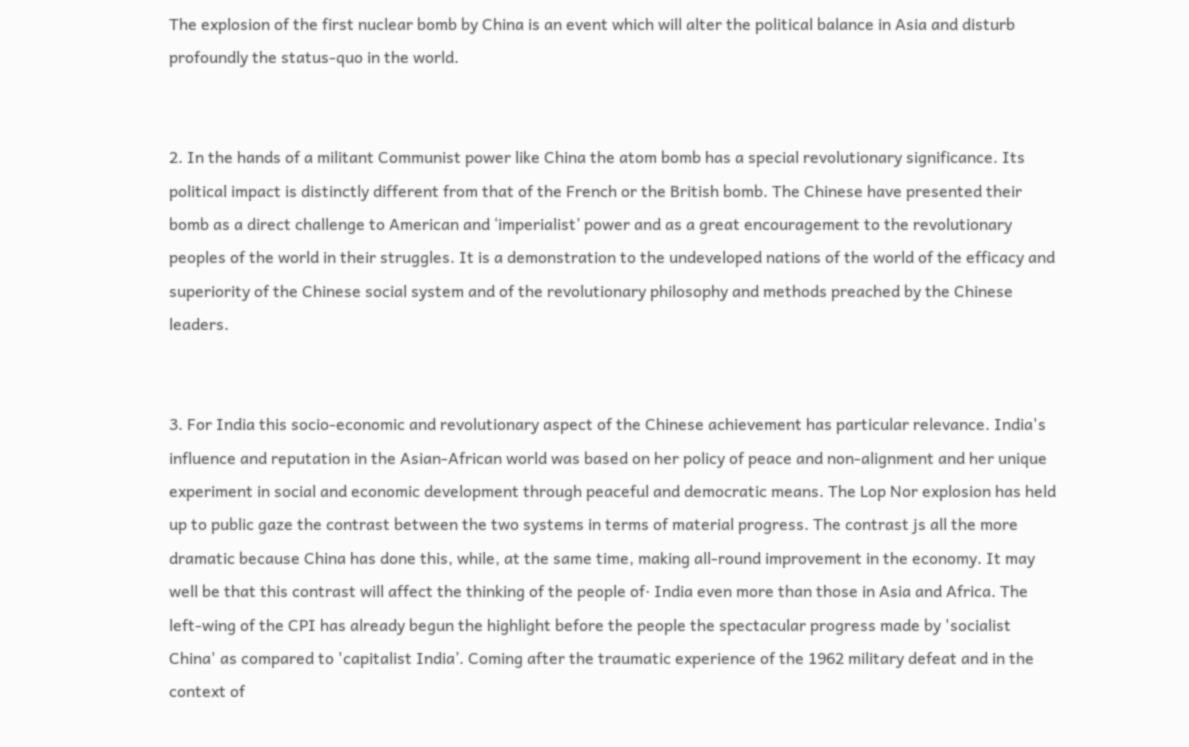The explosion of the first nuclear bomb by China is an event which will alter the political balance in Asia and disturb profoundly the status-quo in the world.


2. In the hands of a militant Communist power like China the atom bomb has a special revolutionary significance. Its political impact is distinctly different from that of the French or the British bomb. The Chinese have presented their bomb as a direct challenge to American and ‘imperialist’ power and as a great encouragement to the revolutionary peoples of the world in their struggles. It is a demonstration to the undeveloped nations of the world of the efficacy and superiority of the Chinese social system and of the revolutionary philosophy and methods preached by the Chinese leaders.


3. For India this socio-economic and revolutionary aspect of the Chinese achievement has particular relevance. India's influence and reputation in the Asian-African world was based on her policy of peace and non-alignment and her unique experiment in social and economic development through peaceful and democratic means. The Lop Nor explosion has held up to public gaze the contrast between the two systems in terms of material progress. The contrast js all the more dramatic because China has done this, while, at the same time, making all-round improvement in the economy. It may well be that this contrast will affect the thinking of the people of· India even more than those in Asia and Africa. The left-wing of the CPI has already begun the highlight before the people the spectacular progress made by 'socialist China' as compared to 'capitalist India’. Coming after the traumatic experience of the 1962 military defeat and in the context of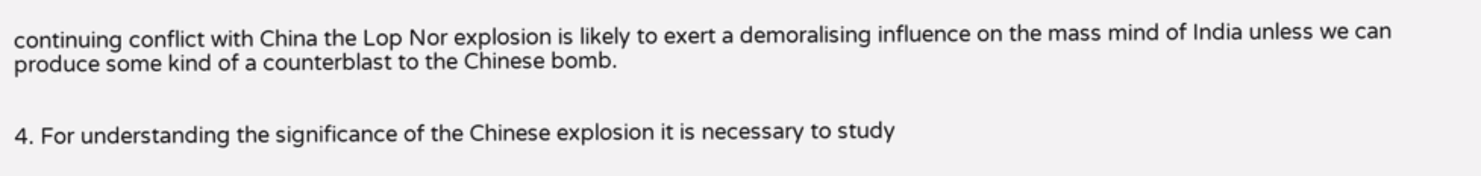continuing conflict with China the Lop Nor explosion is likely to exert a demoralising influence on the mass mind of India unless we can produce some kind of a counterblast to the Chinese bomb.


4. For understanding the significance of the Chinese explosion it is necessary to study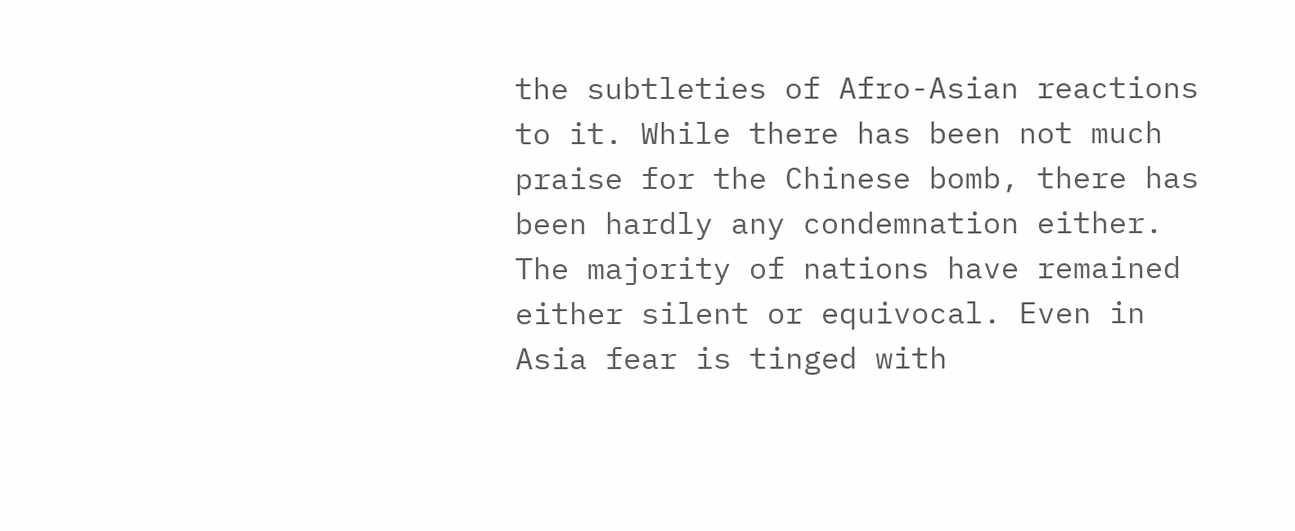the subtleties of Afro-Asian reactions to it. While there has been not much praise for the Chinese bomb, there has been hardly any condemnation either. The majority of nations have remained either silent or equivocal. Even in Asia fear is tinged with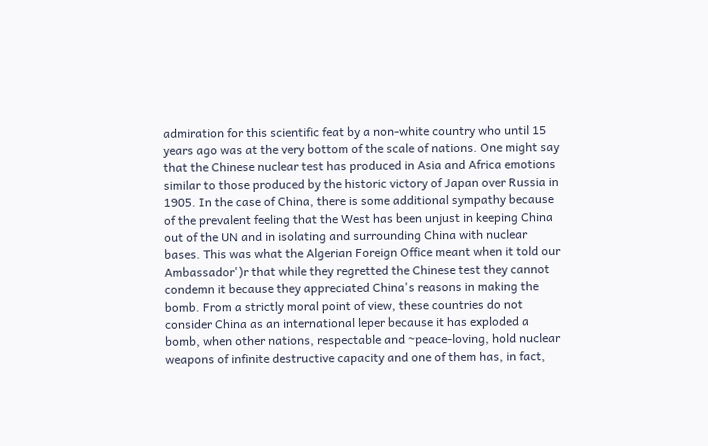admiration for this scientific feat by a non-white country who until 15 years ago was at the very bottom of the scale of nations. One might say that the Chinese nuclear test has produced in Asia and Africa emotions similar to those produced by the historic victory of Japan over Russia in 1905. In the case of China, there is some additional sympathy because of the prevalent feeling that the West has been unjust in keeping China out of the UN and in isolating and surrounding China with nuclear bases. This was what the Algerian Foreign Office meant when it told our Ambassador')r that while they regretted the Chinese test they cannot condemn it because they appreciated China's reasons in making the bomb. From a strictly moral point of view, these countries do not consider China as an international leper because it has exploded a bomb, when other nations, respectable and ~peace-loving, hold nuclear weapons of infinite destructive capacity and one of them has, in fact,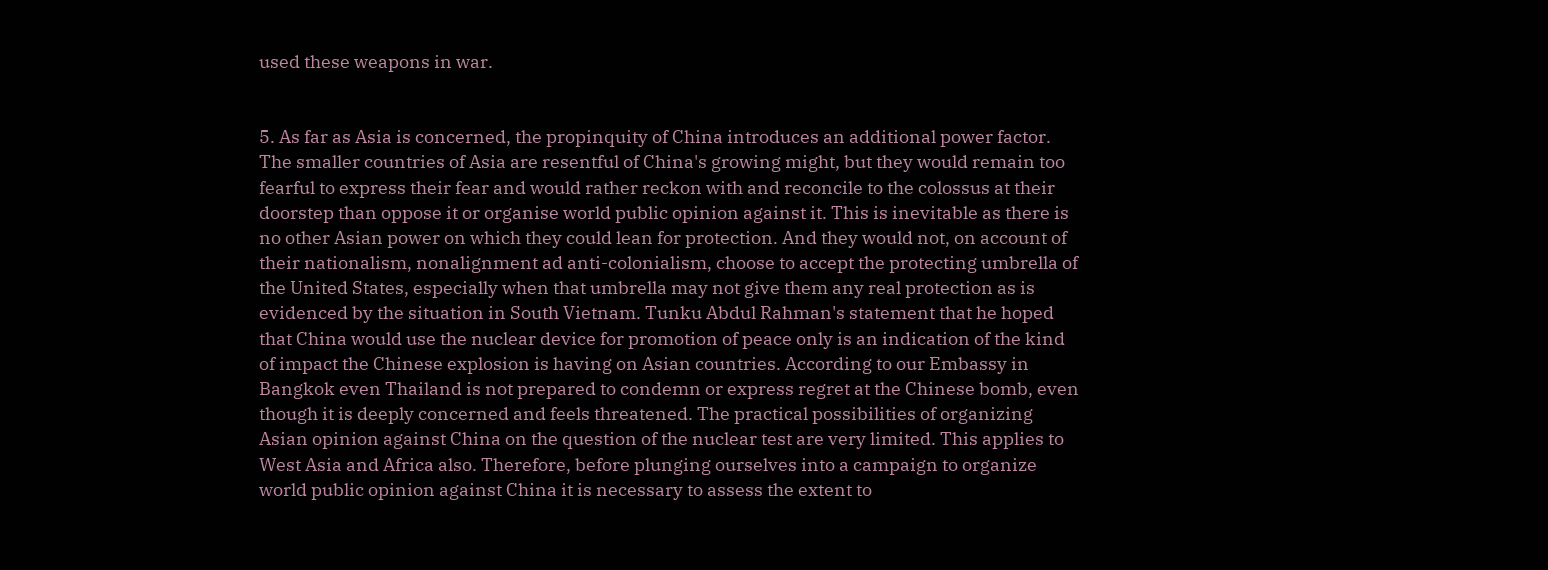used these weapons in war.


5. As far as Asia is concerned, the propinquity of China introduces an additional power factor. The smaller countries of Asia are resentful of China's growing might, but they would remain too fearful to express their fear and would rather reckon with and reconcile to the colossus at their doorstep than oppose it or organise world public opinion against it. This is inevitable as there is no other Asian power on which they could lean for protection. And they would not, on account of their nationalism, nonalignment ad anti-colonialism, choose to accept the protecting umbrella of the United States, especially when that umbrella may not give them any real protection as is evidenced by the situation in South Vietnam. Tunku Abdul Rahman's statement that he hoped that China would use the nuclear device for promotion of peace only is an indication of the kind of impact the Chinese explosion is having on Asian countries. According to our Embassy in Bangkok even Thailand is not prepared to condemn or express regret at the Chinese bomb, even though it is deeply concerned and feels threatened. The practical possibilities of organizing Asian opinion against China on the question of the nuclear test are very limited. This applies to West Asia and Africa also. Therefore, before plunging ourselves into a campaign to organize world public opinion against China it is necessary to assess the extent to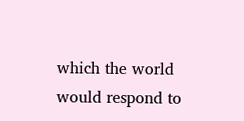which the world would respond to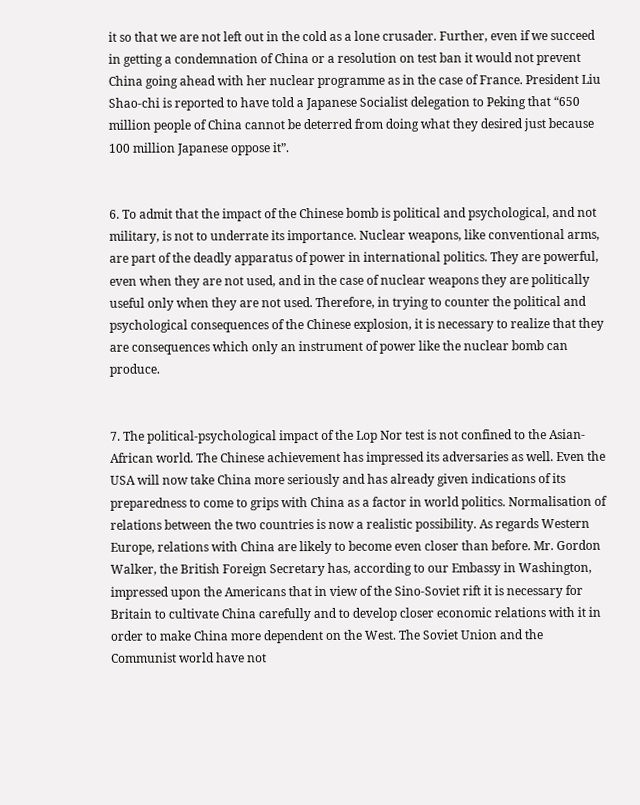it so that we are not left out in the cold as a lone crusader. Further, even if we succeed in getting a condemnation of China or a resolution on test ban it would not prevent China going ahead with her nuclear programme as in the case of France. President Liu Shao-chi is reported to have told a Japanese Socialist delegation to Peking that “650 million people of China cannot be deterred from doing what they desired just because 100 million Japanese oppose it”.


6. To admit that the impact of the Chinese bomb is political and psychological, and not military, is not to underrate its importance. Nuclear weapons, like conventional arms, are part of the deadly apparatus of power in international politics. They are powerful, even when they are not used, and in the case of nuclear weapons they are politically useful only when they are not used. Therefore, in trying to counter the political and psychological consequences of the Chinese explosion, it is necessary to realize that they are consequences which only an instrument of power like the nuclear bomb can produce.


7. The political-psychological impact of the Lop Nor test is not confined to the Asian-African world. The Chinese achievement has impressed its adversaries as well. Even the USA will now take China more seriously and has already given indications of its preparedness to come to grips with China as a factor in world politics. Normalisation of relations between the two countries is now a realistic possibility. As regards Western Europe, relations with China are likely to become even closer than before. Mr. Gordon Walker, the British Foreign Secretary has, according to our Embassy in Washington, impressed upon the Americans that in view of the Sino-Soviet rift it is necessary for Britain to cultivate China carefully and to develop closer economic relations with it in order to make China more dependent on the West. The Soviet Union and the Communist world have not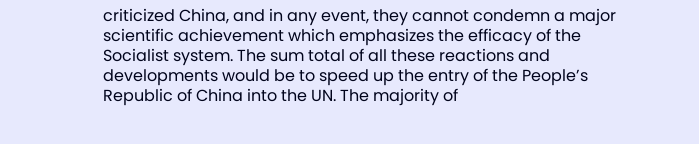criticized China, and in any event, they cannot condemn a major scientific achievement which emphasizes the efficacy of the Socialist system. The sum total of all these reactions and developments would be to speed up the entry of the People’s Republic of China into the UN. The majority of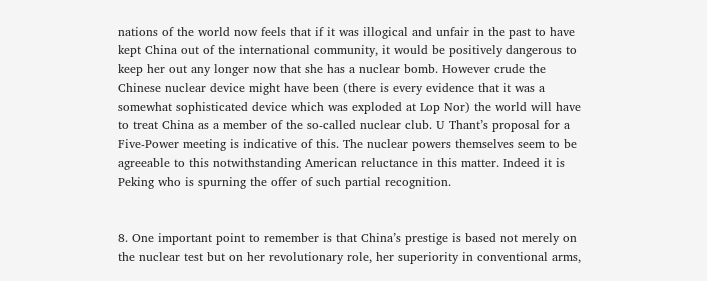nations of the world now feels that if it was illogical and unfair in the past to have kept China out of the international community, it would be positively dangerous to keep her out any longer now that she has a nuclear bomb. However crude the Chinese nuclear device might have been (there is every evidence that it was a somewhat sophisticated device which was exploded at Lop Nor) the world will have to treat China as a member of the so-called nuclear club. U Thant’s proposal for a Five-Power meeting is indicative of this. The nuclear powers themselves seem to be agreeable to this notwithstanding American reluctance in this matter. Indeed it is Peking who is spurning the offer of such partial recognition.


8. One important point to remember is that China’s prestige is based not merely on the nuclear test but on her revolutionary role, her superiority in conventional arms,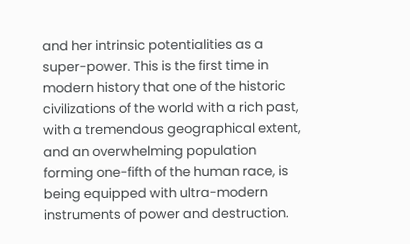and her intrinsic potentialities as a super-power. This is the first time in modern history that one of the historic civilizations of the world with a rich past, with a tremendous geographical extent, and an overwhelming population forming one-fifth of the human race, is being equipped with ultra-modern instruments of power and destruction.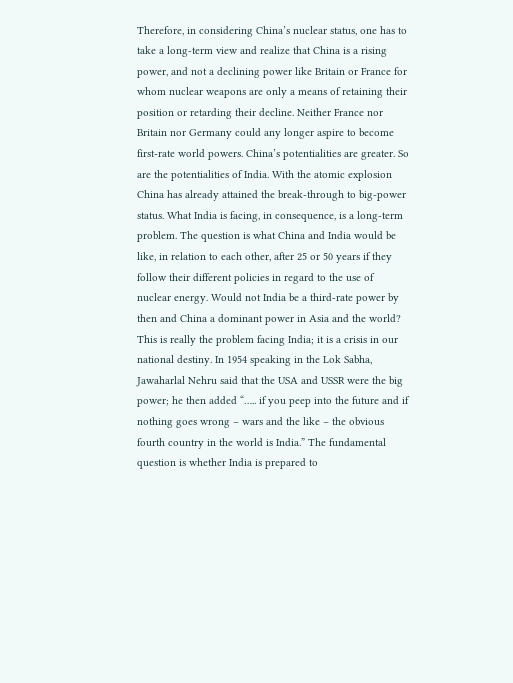Therefore, in considering China’s nuclear status, one has to take a long-term view and realize that China is a rising power, and not a declining power like Britain or France for whom nuclear weapons are only a means of retaining their position or retarding their decline. Neither France nor Britain nor Germany could any longer aspire to become first-rate world powers. China’s potentialities are greater. So are the potentialities of India. With the atomic explosion China has already attained the break-through to big-power status. What India is facing, in consequence, is a long-term problem. The question is what China and India would be like, in relation to each other, after 25 or 50 years if they follow their different policies in regard to the use of nuclear energy. Would not India be a third-rate power by then and China a dominant power in Asia and the world? This is really the problem facing India; it is a crisis in our national destiny. In 1954 speaking in the Lok Sabha, Jawaharlal Nehru said that the USA and USSR were the big power; he then added “….. if you peep into the future and if nothing goes wrong – wars and the like – the obvious fourth country in the world is India.” The fundamental question is whether India is prepared to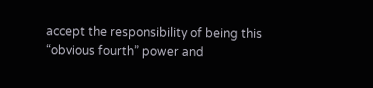accept the responsibility of being this “obvious fourth” power and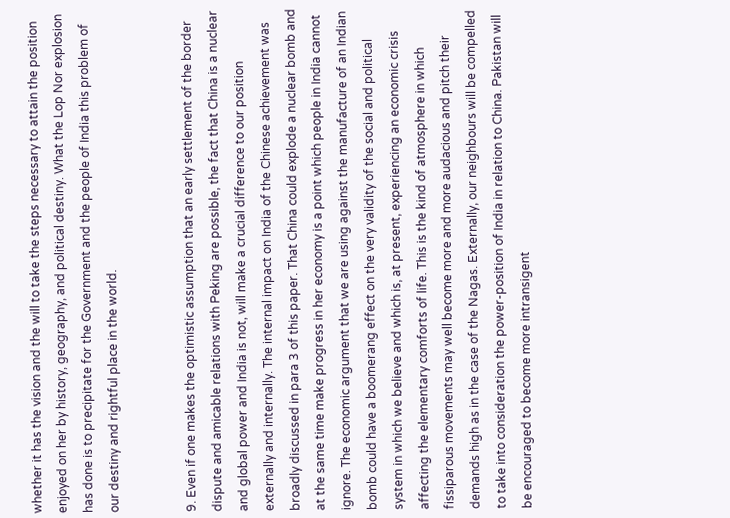whether it has the vision and the will to take the steps necessary to attain the position enjoyed on her by history, geography, and political destiny. What the Lop Nor explosion has done is to precipitate for the Government and the people of India this problem of our destiny and rightful place in the world.


9. Even if one makes the optimistic assumption that an early settlement of the border dispute and amicable relations with Peking are possible, the fact that China is a nuclear and global power and India is not, will make a crucial difference to our position externally and internally. The internal impact on India of the Chinese achievement was broadly discussed in para 3 of this paper. That China could explode a nuclear bomb and at the same time make progress in her economy is a point which people in India cannot ignore. The economic argument that we are using against the manufacture of an Indian bomb could have a boomerang effect on the very validity of the social and political system in which we believe and which is, at present, experiencing an economic crisis affecting the elementary comforts of life. This is the kind of atmosphere in which fissiparous movements may well become more and more audacious and pitch their demands high as in the case of the Nagas. Externally, our neighbours will be compelled to take into consideration the power-position of India in relation to China. Pakistan will be encouraged to become more intransigent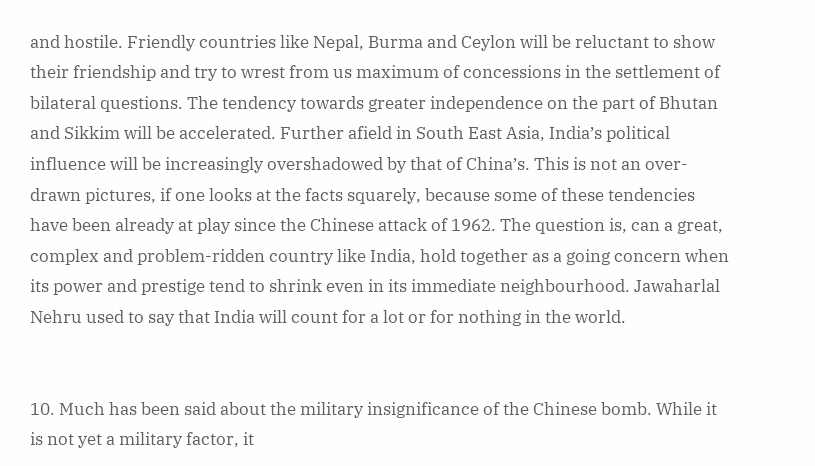and hostile. Friendly countries like Nepal, Burma and Ceylon will be reluctant to show their friendship and try to wrest from us maximum of concessions in the settlement of bilateral questions. The tendency towards greater independence on the part of Bhutan and Sikkim will be accelerated. Further afield in South East Asia, India’s political influence will be increasingly overshadowed by that of China’s. This is not an over-drawn pictures, if one looks at the facts squarely, because some of these tendencies have been already at play since the Chinese attack of 1962. The question is, can a great, complex and problem-ridden country like India, hold together as a going concern when its power and prestige tend to shrink even in its immediate neighbourhood. Jawaharlal Nehru used to say that India will count for a lot or for nothing in the world.


10. Much has been said about the military insignificance of the Chinese bomb. While it is not yet a military factor, it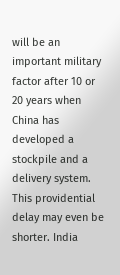will be an important military factor after 10 or 20 years when China has developed a stockpile and a delivery system. This providential delay may even be shorter. India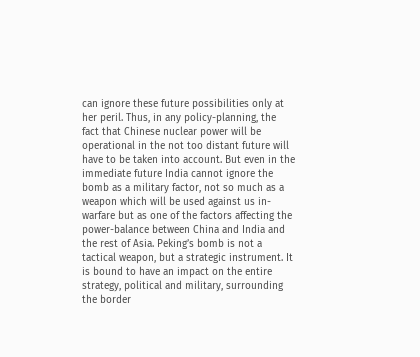can ignore these future possibilities only at her peril. Thus, in any policy-planning, the fact that Chinese nuclear power will be operational in the not too distant future will have to be taken into account. But even in the immediate future India cannot ignore the bomb as a military factor, not so much as a weapon which will be used against us in-warfare but as one of the factors affecting the power-balance between China and India and the rest of Asia. Peking’s bomb is not a tactical weapon, but a strategic instrument. It is bound to have an impact on the entire strategy, political and military, surrounding the border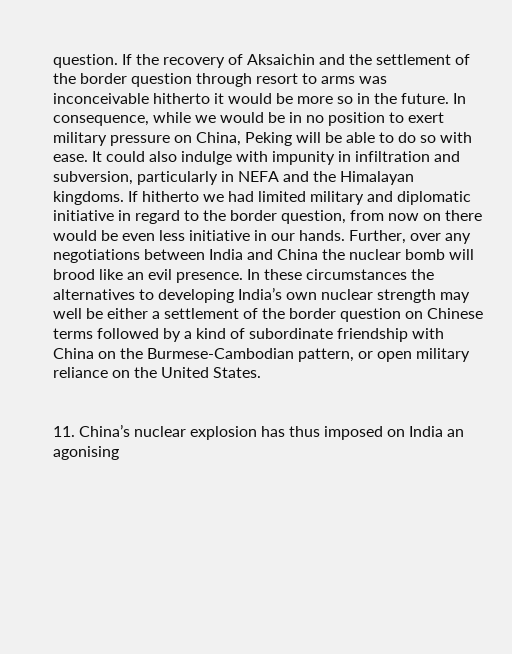question. If the recovery of Aksaichin and the settlement of the border question through resort to arms was inconceivable hitherto it would be more so in the future. In consequence, while we would be in no position to exert military pressure on China, Peking will be able to do so with ease. It could also indulge with impunity in infiltration and subversion, particularly in NEFA and the Himalayan kingdoms. If hitherto we had limited military and diplomatic initiative in regard to the border question, from now on there would be even less initiative in our hands. Further, over any negotiations between India and China the nuclear bomb will brood like an evil presence. In these circumstances the alternatives to developing India’s own nuclear strength may well be either a settlement of the border question on Chinese terms followed by a kind of subordinate friendship with China on the Burmese-Cambodian pattern, or open military reliance on the United States.


11. China’s nuclear explosion has thus imposed on India an agonising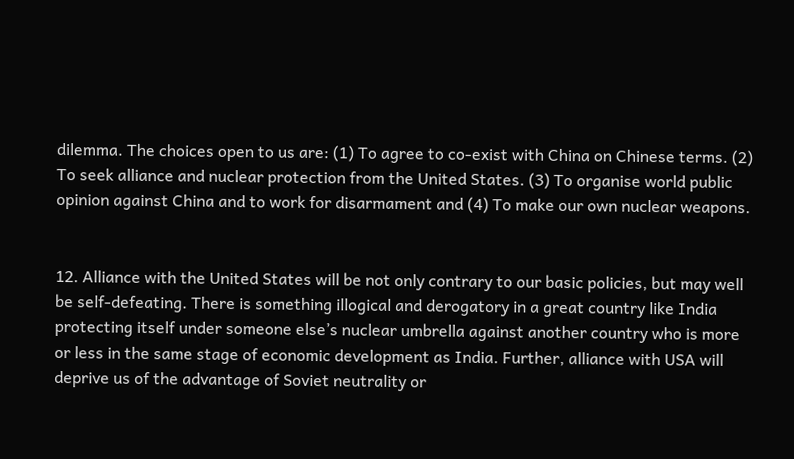dilemma. The choices open to us are: (1) To agree to co-exist with China on Chinese terms. (2) To seek alliance and nuclear protection from the United States. (3) To organise world public opinion against China and to work for disarmament and (4) To make our own nuclear weapons.


12. Alliance with the United States will be not only contrary to our basic policies, but may well be self-defeating. There is something illogical and derogatory in a great country like India protecting itself under someone else’s nuclear umbrella against another country who is more or less in the same stage of economic development as India. Further, alliance with USA will deprive us of the advantage of Soviet neutrality or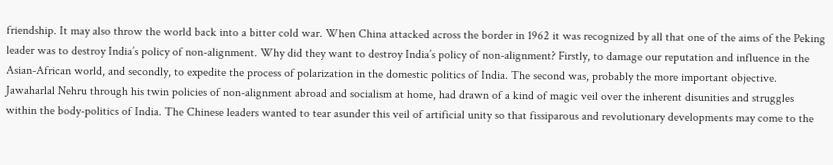friendship. It may also throw the world back into a bitter cold war. When China attacked across the border in 1962 it was recognized by all that one of the aims of the Peking leader was to destroy India’s policy of non-alignment. Why did they want to destroy India’s policy of non-alignment? Firstly, to damage our reputation and influence in the Asian-African world, and secondly, to expedite the process of polarization in the domestic politics of India. The second was, probably the more important objective. Jawaharlal Nehru through his twin policies of non-alignment abroad and socialism at home, had drawn of a kind of magic veil over the inherent disunities and struggles within the body-politics of India. The Chinese leaders wanted to tear asunder this veil of artificial unity so that fissiparous and revolutionary developments may come to the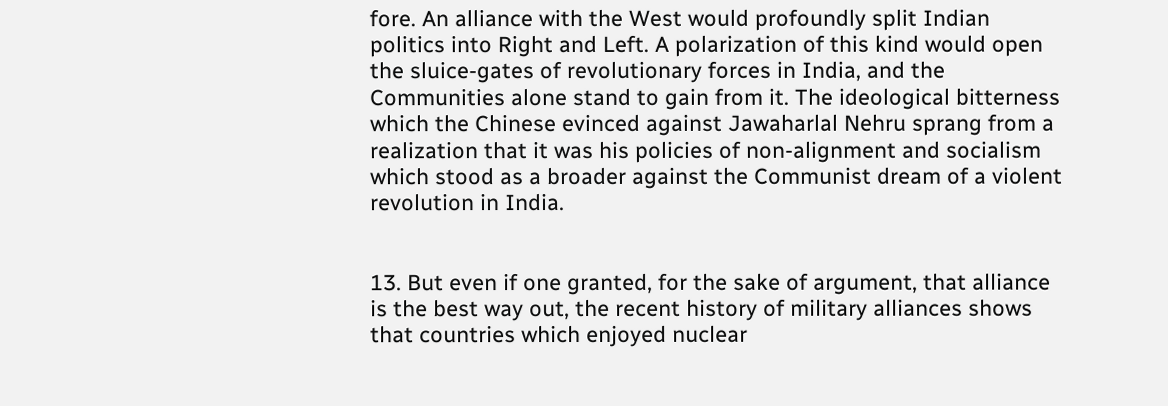fore. An alliance with the West would profoundly split Indian politics into Right and Left. A polarization of this kind would open the sluice-gates of revolutionary forces in India, and the Communities alone stand to gain from it. The ideological bitterness which the Chinese evinced against Jawaharlal Nehru sprang from a realization that it was his policies of non-alignment and socialism which stood as a broader against the Communist dream of a violent revolution in India.


13. But even if one granted, for the sake of argument, that alliance is the best way out, the recent history of military alliances shows that countries which enjoyed nuclear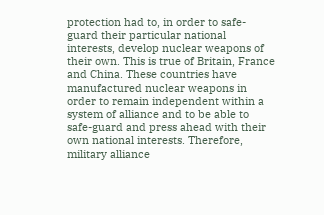protection had to, in order to safe-guard their particular national interests, develop nuclear weapons of their own. This is true of Britain, France and China. These countries have manufactured nuclear weapons in order to remain independent within a system of alliance and to be able to safe-guard and press ahead with their own national interests. Therefore, military alliance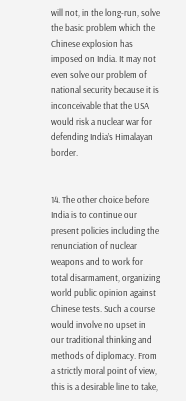will not, in the long-run, solve the basic problem which the Chinese explosion has imposed on India. It may not even solve our problem of national security because it is inconceivable that the USA would risk a nuclear war for defending India’s Himalayan border.


14. The other choice before India is to continue our present policies including the renunciation of nuclear weapons and to work for total disarmament, organizing world public opinion against Chinese tests. Such a course would involve no upset in our traditional thinking and methods of diplomacy. From a strictly moral point of view, this is a desirable line to take,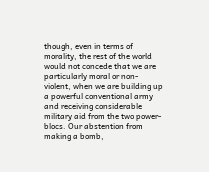though, even in terms of morality, the rest of the world would not concede that we are particularly moral or non-violent, when we are building up a powerful conventional army and receiving considerable military aid from the two power-blocs. Our abstention from making a bomb,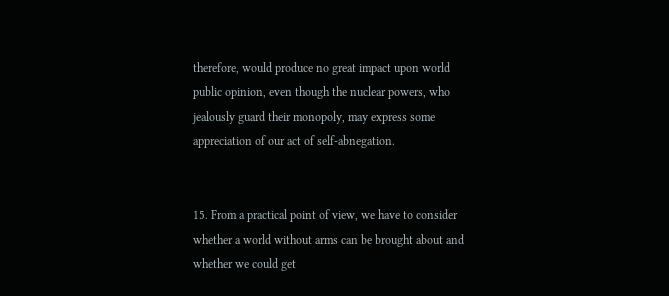therefore, would produce no great impact upon world public opinion, even though the nuclear powers, who jealously guard their monopoly, may express some appreciation of our act of self-abnegation.


15. From a practical point of view, we have to consider whether a world without arms can be brought about and whether we could get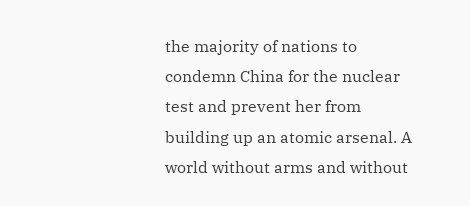the majority of nations to condemn China for the nuclear test and prevent her from building up an atomic arsenal. A world without arms and without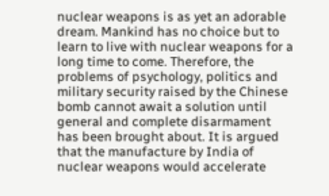nuclear weapons is as yet an adorable dream. Mankind has no choice but to learn to live with nuclear weapons for a long time to come. Therefore, the problems of psychology, politics and military security raised by the Chinese bomb cannot await a solution until general and complete disarmament has been brought about. It is argued that the manufacture by India of nuclear weapons would accelerate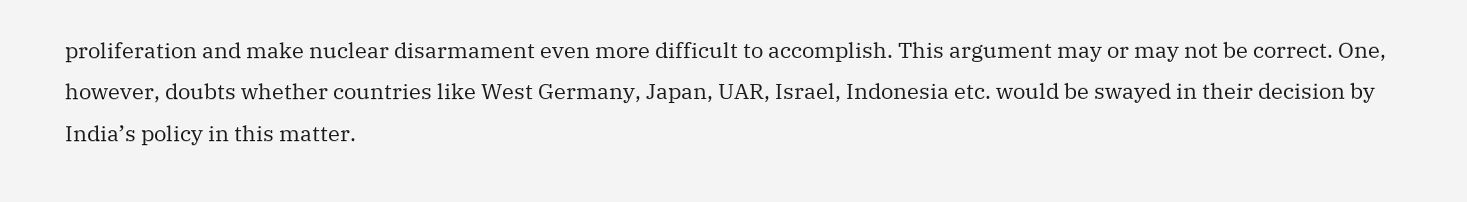proliferation and make nuclear disarmament even more difficult to accomplish. This argument may or may not be correct. One, however, doubts whether countries like West Germany, Japan, UAR, Israel, Indonesia etc. would be swayed in their decision by India’s policy in this matter.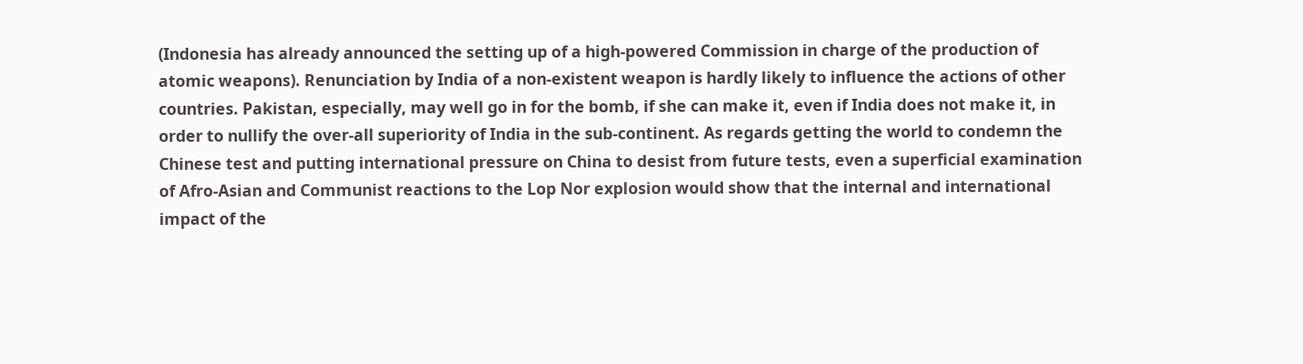(Indonesia has already announced the setting up of a high-powered Commission in charge of the production of atomic weapons). Renunciation by India of a non-existent weapon is hardly likely to influence the actions of other countries. Pakistan, especially, may well go in for the bomb, if she can make it, even if India does not make it, in order to nullify the over-all superiority of India in the sub-continent. As regards getting the world to condemn the Chinese test and putting international pressure on China to desist from future tests, even a superficial examination of Afro-Asian and Communist reactions to the Lop Nor explosion would show that the internal and international impact of the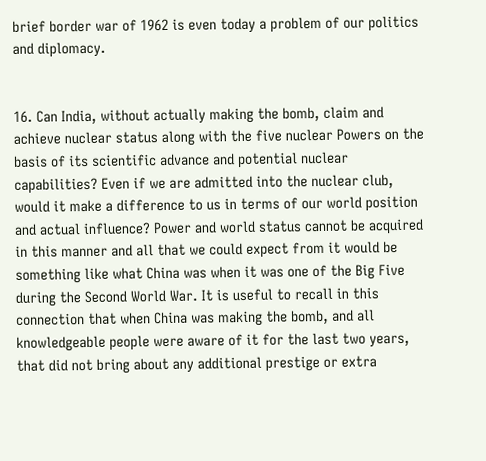brief border war of 1962 is even today a problem of our politics and diplomacy.


16. Can India, without actually making the bomb, claim and achieve nuclear status along with the five nuclear Powers on the basis of its scientific advance and potential nuclear capabilities? Even if we are admitted into the nuclear club, would it make a difference to us in terms of our world position and actual influence? Power and world status cannot be acquired in this manner and all that we could expect from it would be something like what China was when it was one of the Big Five during the Second World War. It is useful to recall in this connection that when China was making the bomb, and all knowledgeable people were aware of it for the last two years, that did not bring about any additional prestige or extra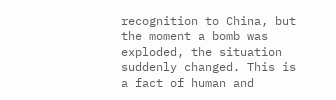recognition to China, but the moment a bomb was exploded, the situation suddenly changed. This is a fact of human and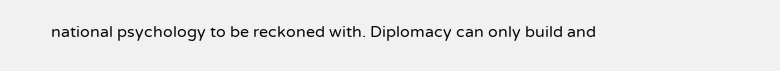national psychology to be reckoned with. Diplomacy can only build and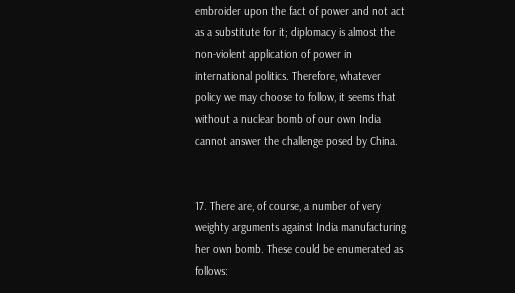embroider upon the fact of power and not act as a substitute for it; diplomacy is almost the non-violent application of power in international politics. Therefore, whatever policy we may choose to follow, it seems that without a nuclear bomb of our own India cannot answer the challenge posed by China.


17. There are, of course, a number of very weighty arguments against India manufacturing her own bomb. These could be enumerated as follows: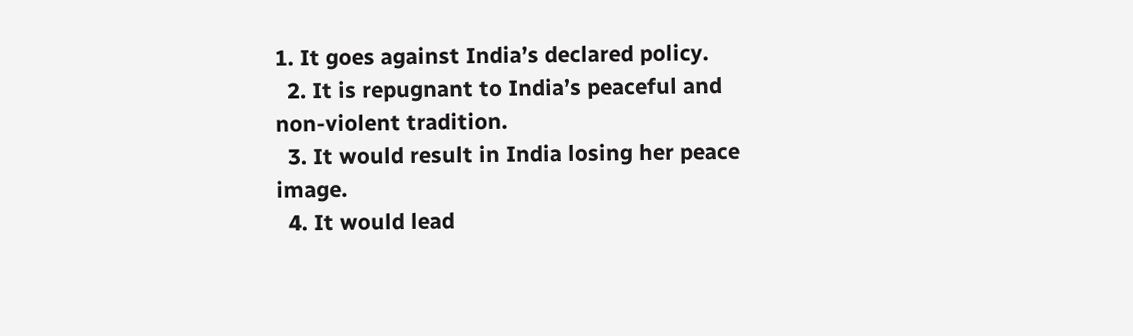1. It goes against India’s declared policy.
  2. It is repugnant to India’s peaceful and non-violent tradition.
  3. It would result in India losing her peace image.
  4. It would lead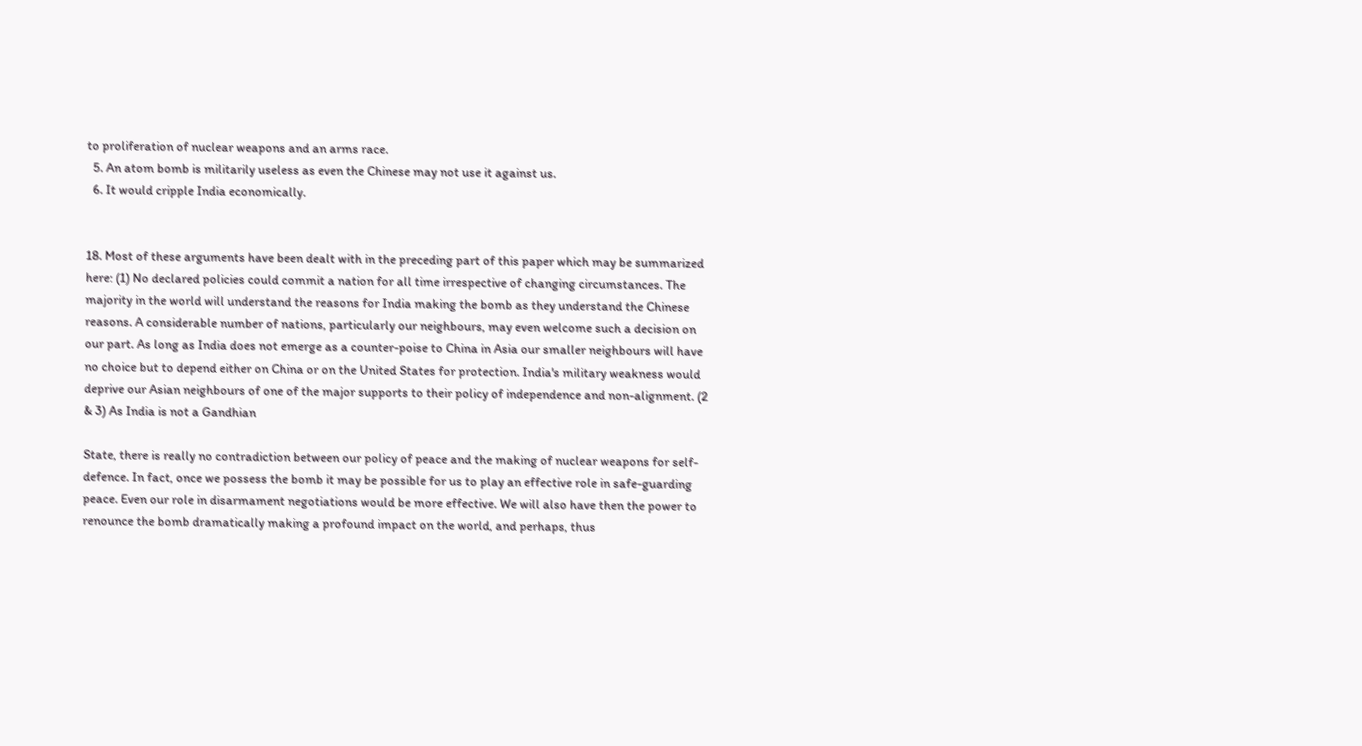to proliferation of nuclear weapons and an arms race.
  5. An atom bomb is militarily useless as even the Chinese may not use it against us.
  6. It would cripple India economically.


18. Most of these arguments have been dealt with in the preceding part of this paper which may be summarized here: (1) No declared policies could commit a nation for all time irrespective of changing circumstances. The majority in the world will understand the reasons for India making the bomb as they understand the Chinese reasons. A considerable number of nations, particularly our neighbours, may even welcome such a decision on our part. As long as India does not emerge as a counter-poise to China in Asia our smaller neighbours will have no choice but to depend either on China or on the United States for protection. India's military weakness would deprive our Asian neighbours of one of the major supports to their policy of independence and non-alignment. (2 & 3) As India is not a Gandhian

State, there is really no contradiction between our policy of peace and the making of nuclear weapons for self-defence. In fact, once we possess the bomb it may be possible for us to play an effective role in safe-guarding peace. Even our role in disarmament negotiations would be more effective. We will also have then the power to renounce the bomb dramatically making a profound impact on the world, and perhaps, thus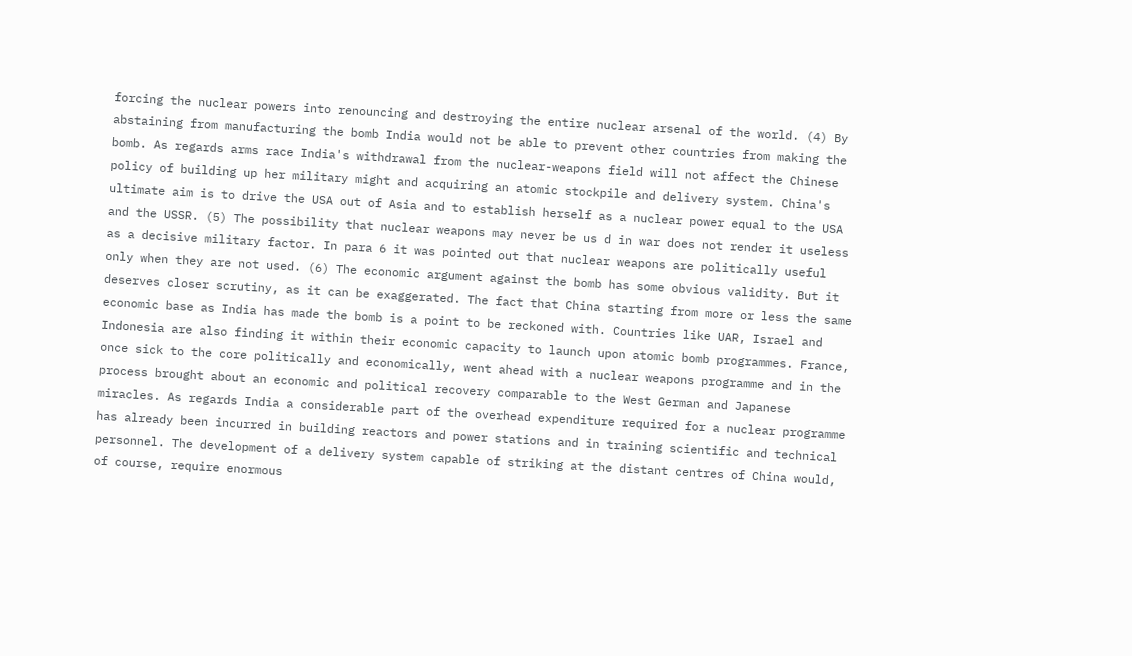forcing the nuclear powers into renouncing and destroying the entire nuclear arsenal of the world. (4) By abstaining from manufacturing the bomb India would not be able to prevent other countries from making the bomb. As regards arms race India's withdrawal from the nuclear-weapons field will not affect the Chinese policy of building up her military might and acquiring an atomic stockpile and delivery system. China's ultimate aim is to drive the USA out of Asia and to establish herself as a nuclear power equal to the USA and the USSR. (5) The possibility that nuclear weapons may never be us d in war does not render it useless as a decisive military factor. In para 6 it was pointed out that nuclear weapons are politically useful only when they are not used. (6) The economic argument against the bomb has some obvious validity. But it deserves closer scrutiny, as it can be exaggerated. The fact that China starting from more or less the same economic base as India has made the bomb is a point to be reckoned with. Countries like UAR, Israel and Indonesia are also finding it within their economic capacity to launch upon atomic bomb programmes. France, once sick to the core politically and economically, went ahead with a nuclear weapons programme and in the process brought about an economic and political recovery comparable to the West German and Japanese miracles. As regards India a considerable part of the overhead expenditure required for a nuclear programme has already been incurred in building reactors and power stations and in training scientific and technical personnel. The development of a delivery system capable of striking at the distant centres of China would, of course, require enormous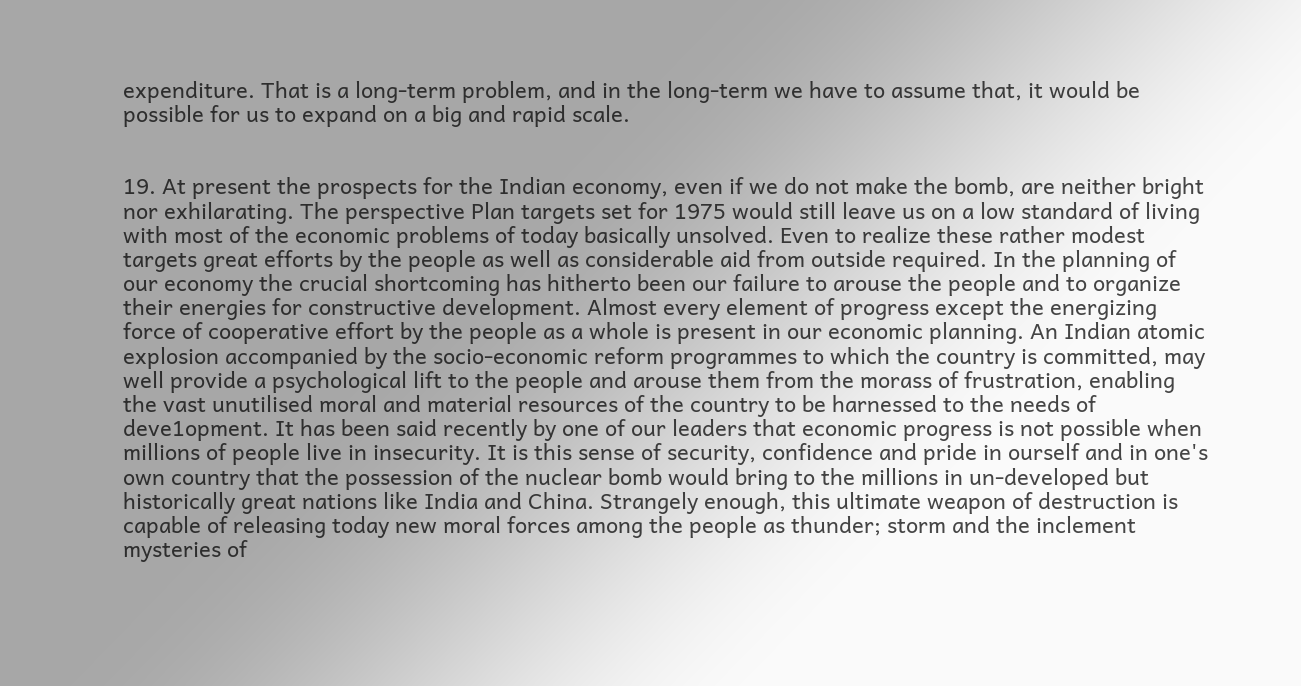expenditure. That is a long-term problem, and in the long-term we have to assume that, it would be possible for us to expand on a big and rapid scale.


19. At present the prospects for the Indian economy, even if we do not make the bomb, are neither bright nor exhilarating. The perspective Plan targets set for 1975 would still leave us on a low standard of living with most of the economic problems of today basically unsolved. Even to realize these rather modest targets great efforts by the people as well as considerable aid from outside required. In the planning of our economy the crucial shortcoming has hitherto been our failure to arouse the people and to organize their energies for constructive development. Almost every element of progress except the energizing force of cooperative effort by the people as a whole is present in our economic planning. An Indian atomic explosion accompanied by the socio-economic reform programmes to which the country is committed, may well provide a psychological lift to the people and arouse them from the morass of frustration, enabling the vast unutilised moral and material resources of the country to be harnessed to the needs of deve1opment. It has been said recently by one of our leaders that economic progress is not possible when millions of people live in insecurity. It is this sense of security, confidence and pride in ourself and in one's own country that the possession of the nuclear bomb would bring to the millions in un-developed but historically great nations like India and China. Strangely enough, this ultimate weapon of destruction is capable of releasing today new moral forces among the people as thunder; storm and the inclement mysteries of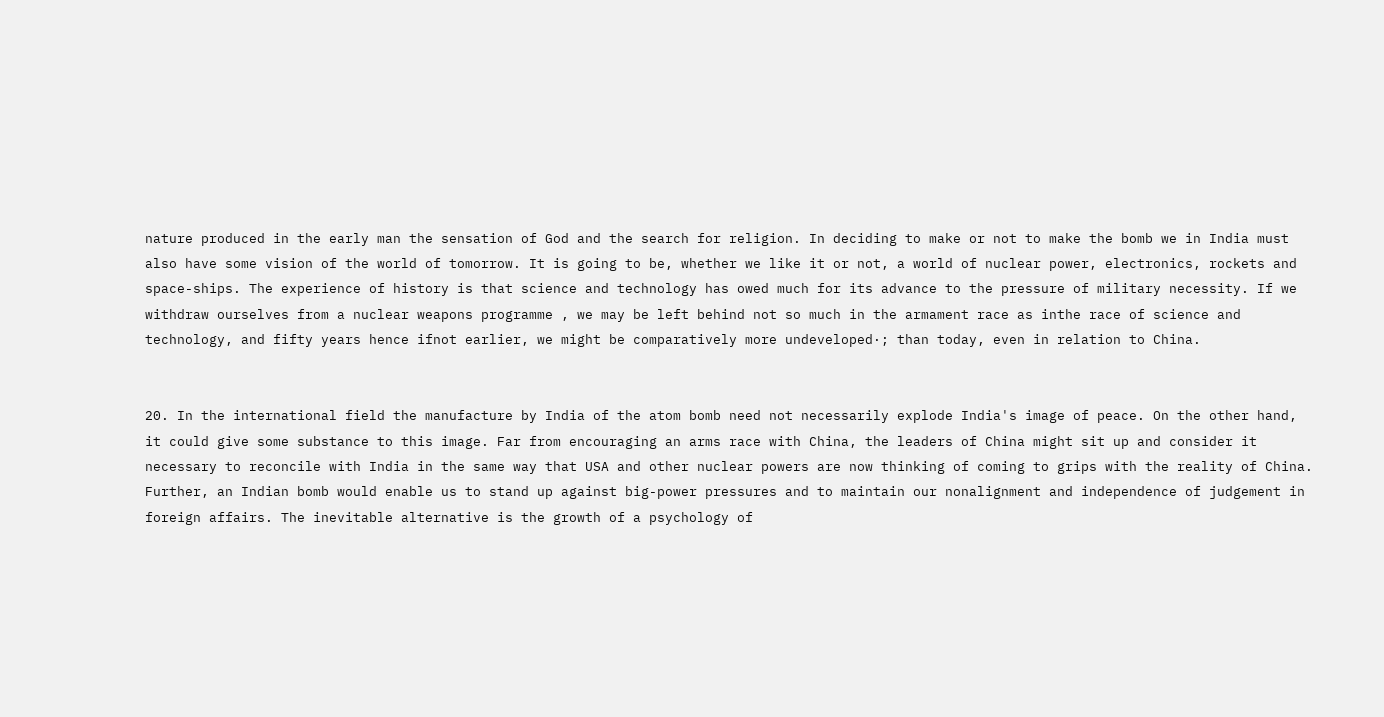nature produced in the early man the sensation of God and the search for religion. In deciding to make or not to make the bomb we in India must also have some vision of the world of tomorrow. It is going to be, whether we like it or not, a world of nuclear power, electronics, rockets and space-ships. The experience of history is that science and technology has owed much for its advance to the pressure of military necessity. If we withdraw ourselves from a nuclear weapons programme , we may be left behind not so much in the armament race as inthe race of science and technology, and fifty years hence ifnot earlier, we might be comparatively more undeveloped·; than today, even in relation to China.


20. In the international field the manufacture by India of the atom bomb need not necessarily explode India's image of peace. On the other hand, it could give some substance to this image. Far from encouraging an arms race with China, the leaders of China might sit up and consider it necessary to reconcile with India in the same way that USA and other nuclear powers are now thinking of coming to grips with the reality of China. Further, an Indian bomb would enable us to stand up against big-power pressures and to maintain our nonalignment and independence of judgement in foreign affairs. The inevitable alternative is the growth of a psychology of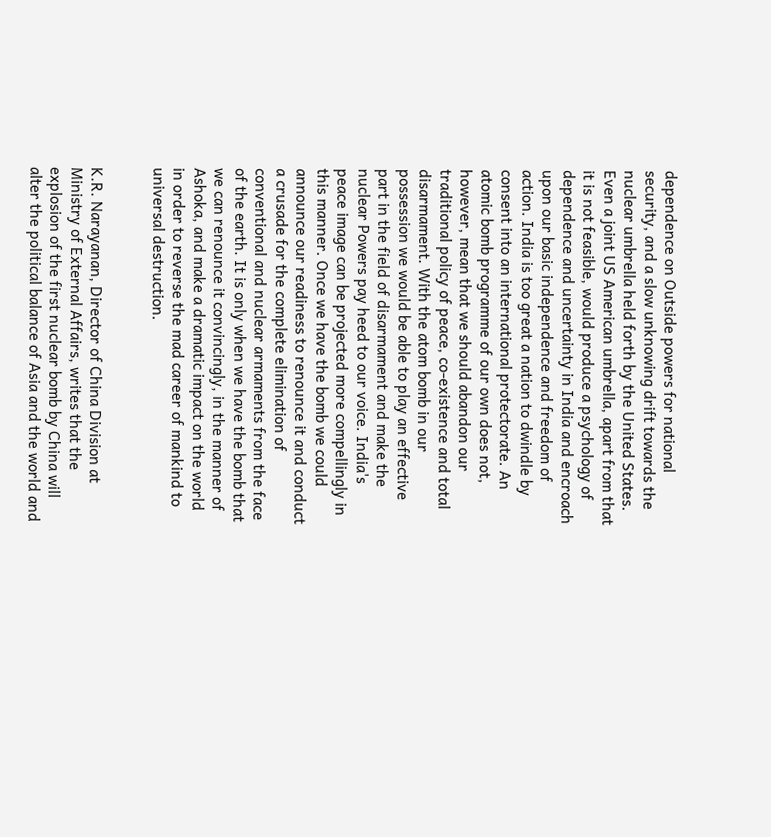dependence on Outside powers for national security, and a slow unknowing drift towards the nuclear umbrella held forth by the United States. Even a joint US American umbrella, apart from that it is not feasible, would produce a psychology of dependence and uncertainty in India and encroach upon our basic independence and freedom of action. India is too great a nation to dwindle by consent into an international protectorate. An atomic bomb programme of our own does not, however, mean that we should abandon our traditional policy of peace, co-existence and total disarmament. With the atom bomb in our possession we would be able to play an effective part in the field of disarmament and make the nuclear Powers pay heed to our voice. India's peace image can be projected more compellingly in this manner. Once we have the bomb we could announce our readiness to renounce it and conduct a crusade for the complete elimination of conventional and nuclear armaments from the face of the earth. It is only when we have the bomb that we can renounce it convincingly, in the manner of Ashoka, and make a dramatic impact on the world in order to reverse the mad career of mankind to universal destruction.


K.R. Narayanan, Director of China Division at Ministry of External Affairs, writes that the explosion of the first nuclear bomb by China will alter the political balance of Asia and the world and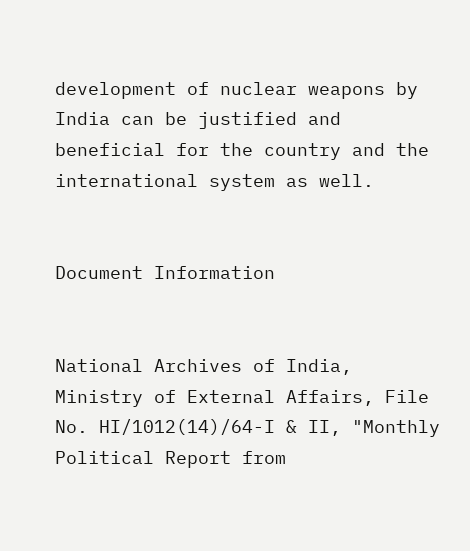development of nuclear weapons by India can be justified and beneficial for the country and the international system as well.


Document Information


National Archives of India, Ministry of External Affairs, File No. HI/1012(14)/64-I & II, "Monthly Political Report from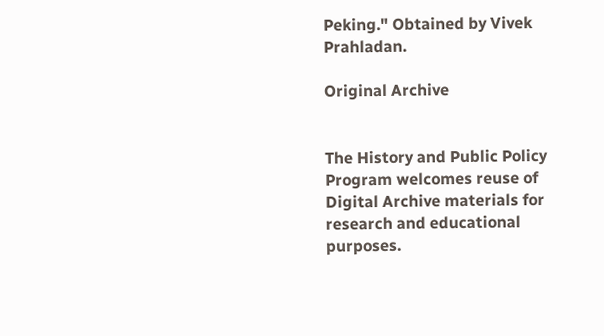Peking." Obtained by Vivek Prahladan.

Original Archive


The History and Public Policy Program welcomes reuse of Digital Archive materials for research and educational purposes.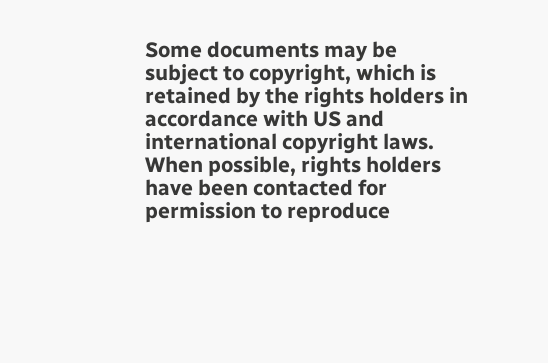Some documents may be subject to copyright, which is retained by the rights holders in accordance with US and international copyright laws. When possible, rights holders have been contacted for permission to reproduce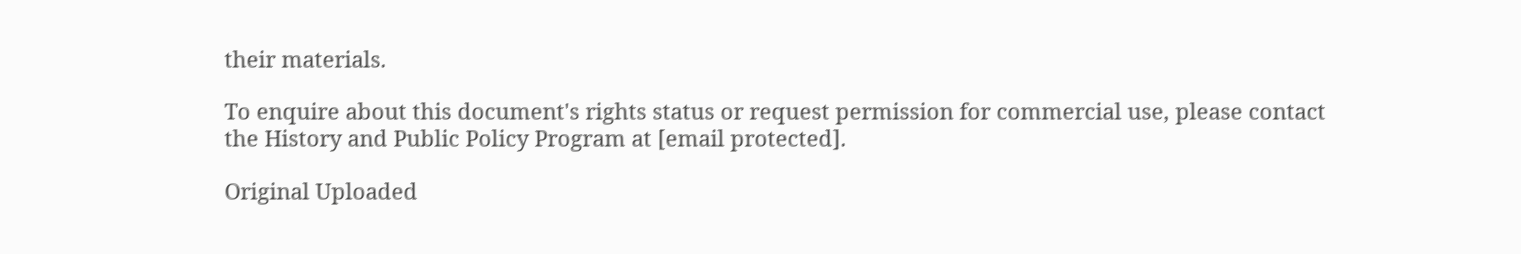their materials.

To enquire about this document's rights status or request permission for commercial use, please contact the History and Public Policy Program at [email protected].

Original Uploaded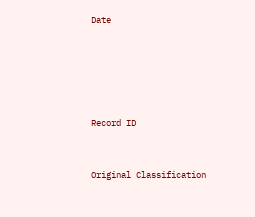Date





Record ID


Original Classification